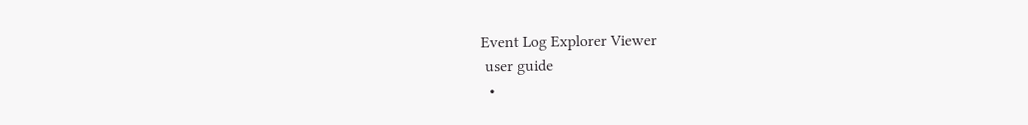Event Log Explorer Viewer
 user guide
  •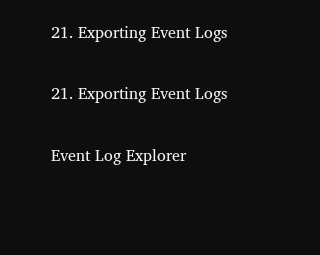21. Exporting Event Logs

21. Exporting Event Logs

Event Log Explorer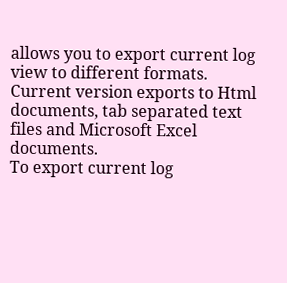allows you to export current log view to different formats. Current version exports to Html documents, tab separated text files and Microsoft Excel documents.
To export current log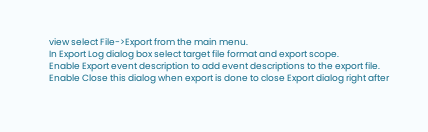view select File->Export from the main menu.
In Export Log dialog box select target file format and export scope.
Enable Export event description to add event descriptions to the export file.
Enable Close this dialog when export is done to close Export dialog right after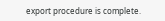export procedure is complete.